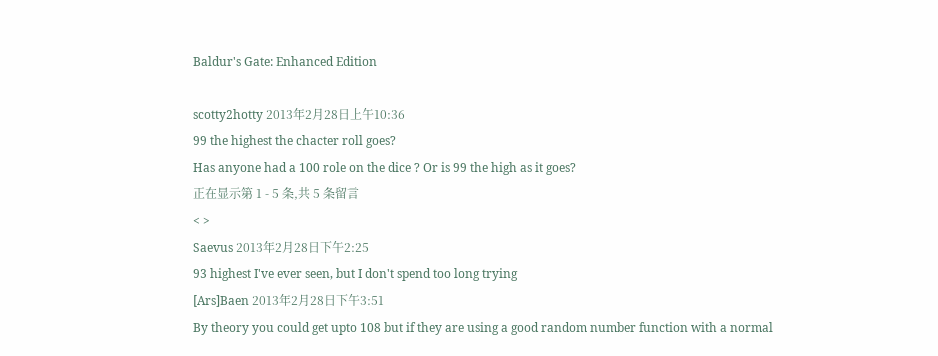Baldur's Gate: Enhanced Edition

scotty2hotty 2013年2月28日上午10:36
99 the highest the chacter roll goes?
Has anyone had a 100 role on the dice ? Or is 99 the high as it goes?
正在显示第 1 - 5 条,共 5 条留言
< >
Saevus 2013年2月28日下午2:25
93 highest I've ever seen, but I don't spend too long trying
[Ars]Baen 2013年2月28日下午3:51
By theory you could get upto 108 but if they are using a good random number function with a normal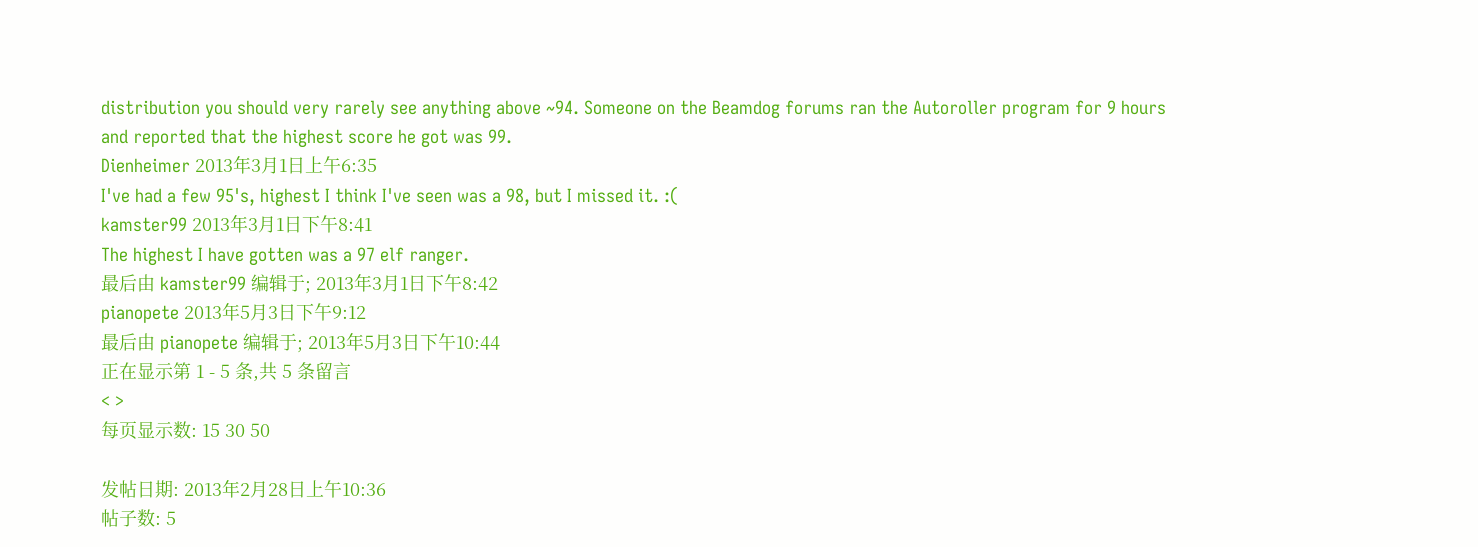distribution you should very rarely see anything above ~94. Someone on the Beamdog forums ran the Autoroller program for 9 hours and reported that the highest score he got was 99.
Dienheimer 2013年3月1日上午6:35
I've had a few 95's, highest I think I've seen was a 98, but I missed it. :(
kamster99 2013年3月1日下午8:41
The highest I have gotten was a 97 elf ranger.
最后由 kamster99 编辑于; 2013年3月1日下午8:42
pianopete 2013年5月3日下午9:12
最后由 pianopete 编辑于; 2013年5月3日下午10:44
正在显示第 1 - 5 条,共 5 条留言
< >
每页显示数: 15 30 50

发帖日期: 2013年2月28日上午10:36
帖子数: 5